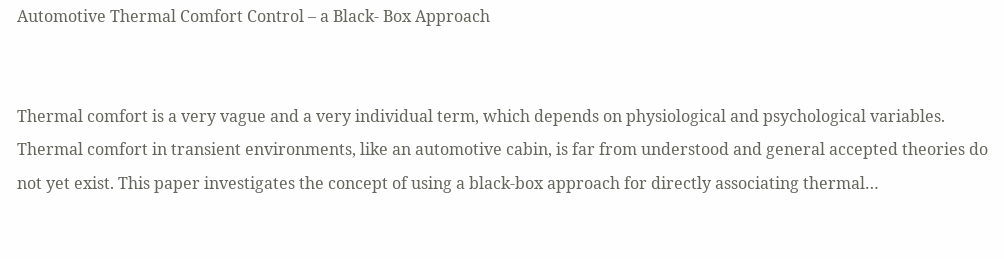Automotive Thermal Comfort Control – a Black- Box Approach


Thermal comfort is a very vague and a very individual term, which depends on physiological and psychological variables. Thermal comfort in transient environments, like an automotive cabin, is far from understood and general accepted theories do not yet exist. This paper investigates the concept of using a black-box approach for directly associating thermal…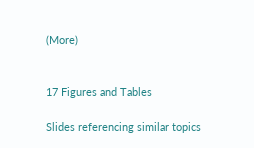(More)


17 Figures and Tables

Slides referencing similar topics